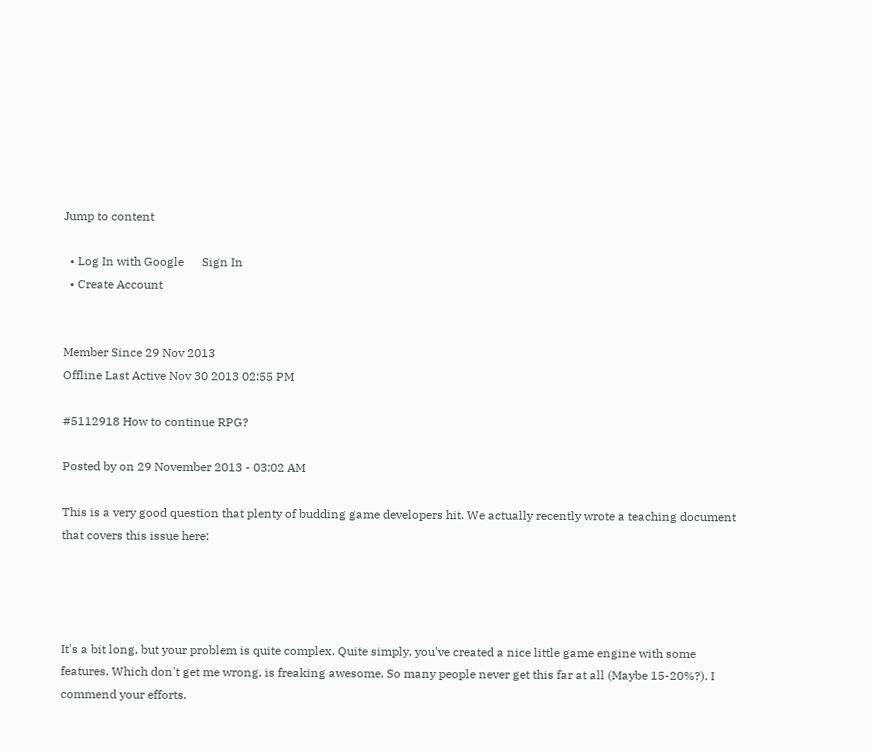Jump to content

  • Log In with Google      Sign In
  • Create Account


Member Since 29 Nov 2013
Offline Last Active Nov 30 2013 02:55 PM

#5112918 How to continue RPG?

Posted by on 29 November 2013 - 03:02 AM

This is a very good question that plenty of budding game developers hit. We actually recently wrote a teaching document that covers this issue here:




It's a bit long, but your problem is quite complex. Quite simply, you've created a nice little game engine with some features. Which don't get me wrong, is freaking awesome. So many people never get this far at all (Maybe 15-20%?). I commend your efforts.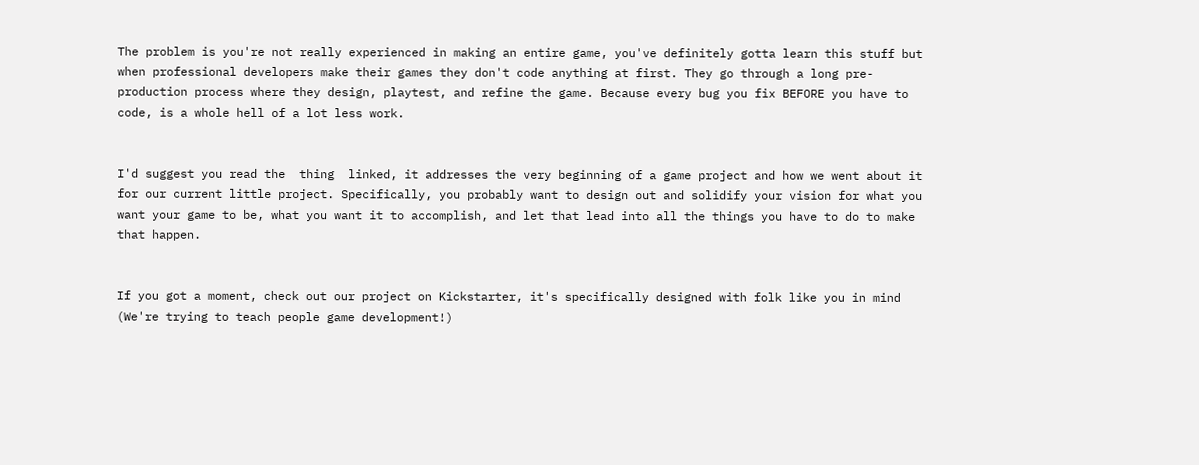The problem is you're not really experienced in making an entire game, you've definitely gotta learn this stuff but when professional developers make their games they don't code anything at first. They go through a long pre-production process where they design, playtest, and refine the game. Because every bug you fix BEFORE you have to code, is a whole hell of a lot less work.


I'd suggest you read the  thing  linked, it addresses the very beginning of a game project and how we went about it for our current little project. Specifically, you probably want to design out and solidify your vision for what you want your game to be, what you want it to accomplish, and let that lead into all the things you have to do to make that happen.


If you got a moment, check out our project on Kickstarter, it's specifically designed with folk like you in mind (We're trying to teach people game development!)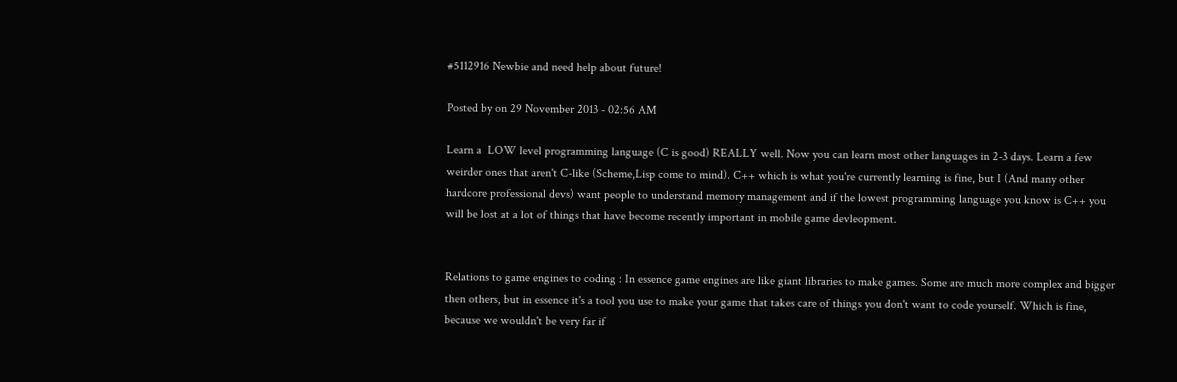#5112916 Newbie and need help about future!

Posted by on 29 November 2013 - 02:56 AM

Learn a  LOW level programming language (C is good) REALLY well. Now you can learn most other languages in 2-3 days. Learn a few weirder ones that aren't C-like (Scheme,Lisp come to mind). C++ which is what you're currently learning is fine, but I (And many other hardcore professional devs) want people to understand memory management and if the lowest programming language you know is C++ you will be lost at a lot of things that have become recently important in mobile game devleopment.


Relations to game engines to coding : In essence game engines are like giant libraries to make games. Some are much more complex and bigger then others, but in essence it's a tool you use to make your game that takes care of things you don't want to code yourself. Which is fine, because we wouldn't be very far if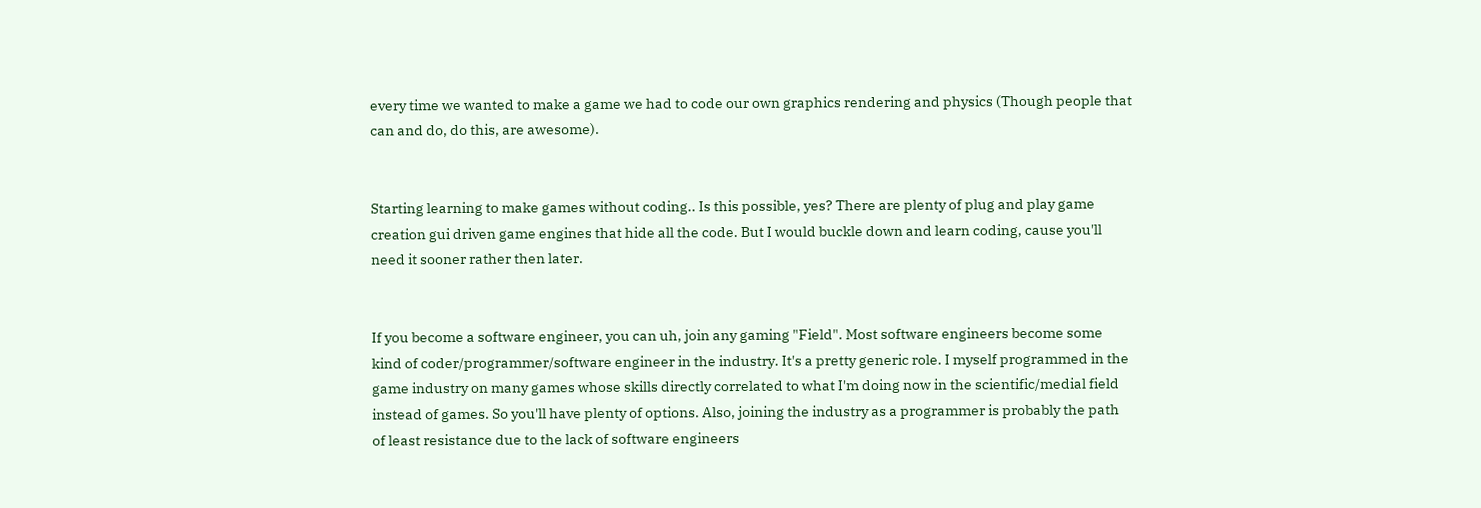every time we wanted to make a game we had to code our own graphics rendering and physics (Though people that can and do, do this, are awesome).


Starting learning to make games without coding.. Is this possible, yes? There are plenty of plug and play game creation gui driven game engines that hide all the code. But I would buckle down and learn coding, cause you'll need it sooner rather then later.


If you become a software engineer, you can uh, join any gaming "Field". Most software engineers become some kind of coder/programmer/software engineer in the industry. It's a pretty generic role. I myself programmed in the game industry on many games whose skills directly correlated to what I'm doing now in the scientific/medial field instead of games. So you'll have plenty of options. Also, joining the industry as a programmer is probably the path of least resistance due to the lack of software engineers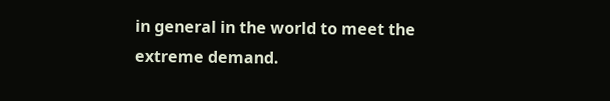in general in the world to meet the extreme demand.